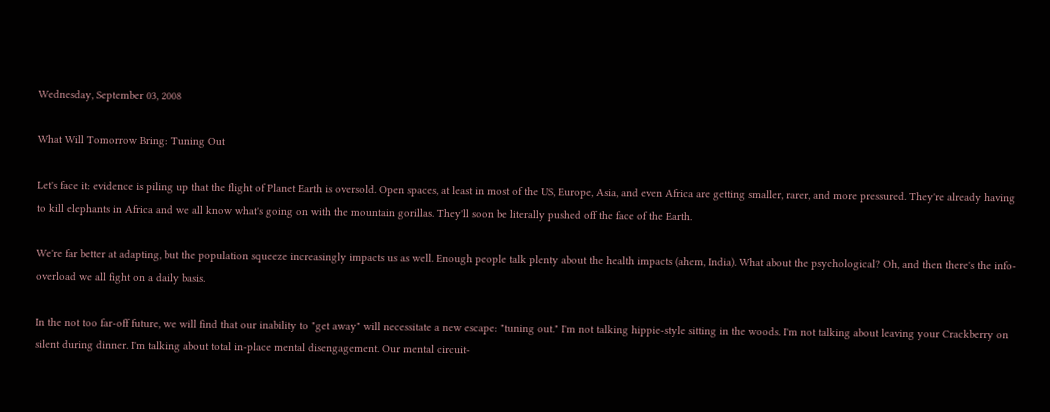Wednesday, September 03, 2008

What Will Tomorrow Bring: Tuning Out

Let's face it: evidence is piling up that the flight of Planet Earth is oversold. Open spaces, at least in most of the US, Europe, Asia, and even Africa are getting smaller, rarer, and more pressured. They're already having to kill elephants in Africa and we all know what's going on with the mountain gorillas. They'll soon be literally pushed off the face of the Earth.

We're far better at adapting, but the population squeeze increasingly impacts us as well. Enough people talk plenty about the health impacts (ahem, India). What about the psychological? Oh, and then there's the info-overload we all fight on a daily basis.

In the not too far-off future, we will find that our inability to "get away" will necessitate a new escape: "tuning out." I'm not talking hippie-style sitting in the woods. I'm not talking about leaving your Crackberry on silent during dinner. I'm talking about total in-place mental disengagement. Our mental circuit-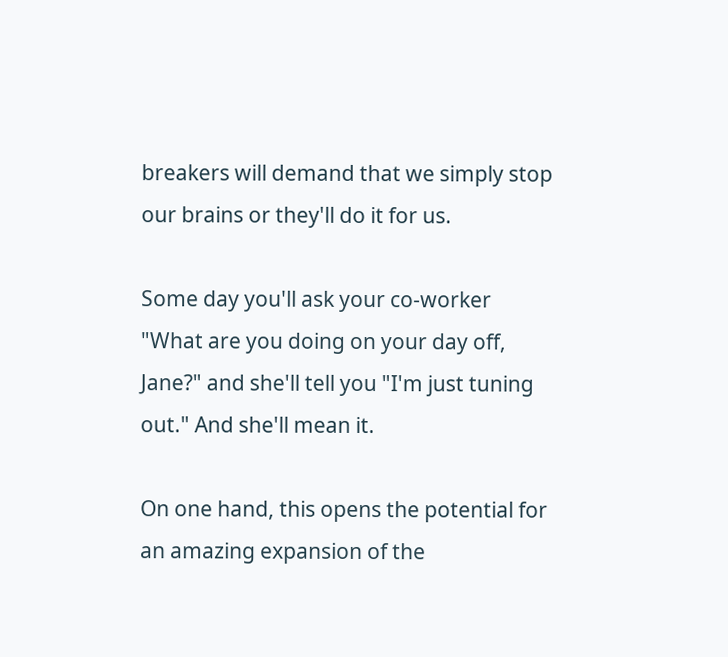breakers will demand that we simply stop our brains or they'll do it for us.

Some day you'll ask your co-worker "What are you doing on your day off, Jane?" and she'll tell you "I'm just tuning out." And she'll mean it.

On one hand, this opens the potential for an amazing expansion of the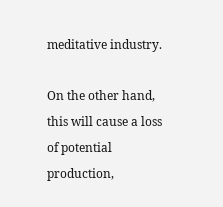meditative industry.

On the other hand, this will cause a loss of potential production,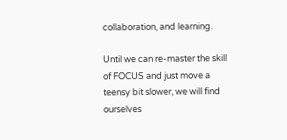collaboration, and learning.

Until we can re-master the skill of FOCUS and just move a teensy bit slower, we will find ourselves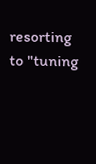resorting to "tuning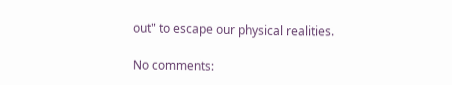out" to escape our physical realities.

No comments: